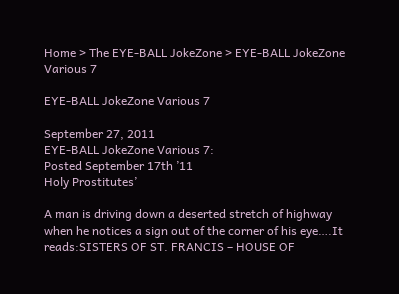Home > The EYE-BALL JokeZone > EYE-BALL JokeZone Various 7

EYE-BALL JokeZone Various 7

September 27, 2011
EYE-BALL JokeZone Various 7:
Posted September 17th ’11
Holy Prostitutes’

A man is driving down a deserted stretch of highway when he notices a sign out of the corner of his eye….It reads:SISTERS OF ST. FRANCIS – HOUSE OF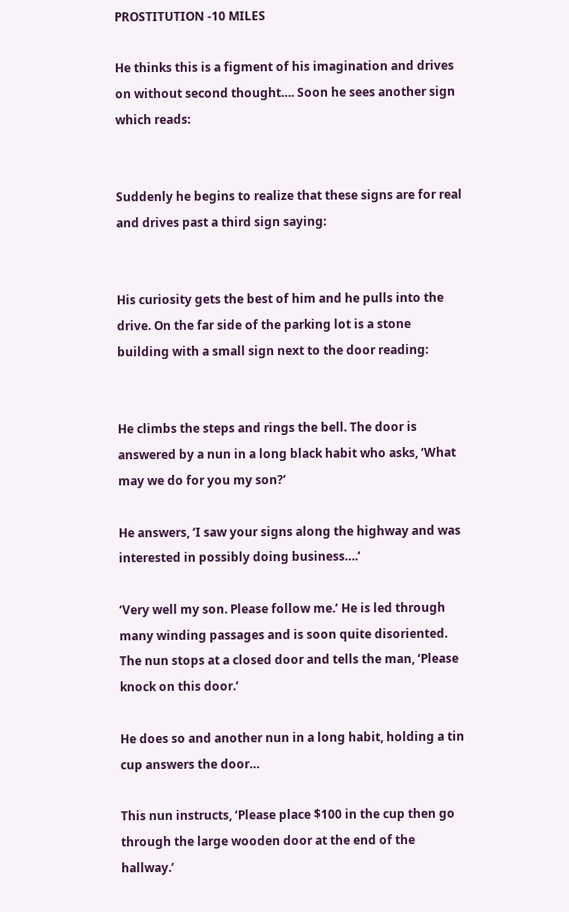PROSTITUTION -10 MILES

He thinks this is a figment of his imagination and drives on without second thought…. Soon he sees another sign which reads:


Suddenly he begins to realize that these signs are for real and drives past a third sign saying:


His curiosity gets the best of him and he pulls into the drive. On the far side of the parking lot is a stone building with a small sign next to the door reading:


He climbs the steps and rings the bell. The door is answered by a nun in a long black habit who asks, ‘What may we do for you my son?’

He answers, ‘I saw your signs along the highway and was interested in possibly doing business….’

‘Very well my son. Please follow me.’ He is led through many winding passages and is soon quite disoriented. The nun stops at a closed door and tells the man, ‘Please knock on this door.’

He does so and another nun in a long habit, holding a tin cup answers the door…

This nun instructs, ‘Please place $100 in the cup then go through the large wooden door at the end of the hallway.’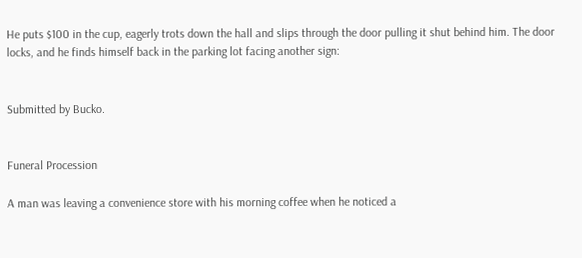He puts $100 in the cup, eagerly trots down the hall and slips through the door pulling it shut behind him. The door locks, and he finds himself back in the parking lot facing another sign:


Submitted by Bucko.


Funeral Procession

A man was leaving a convenience store with his morning coffee when he noticed a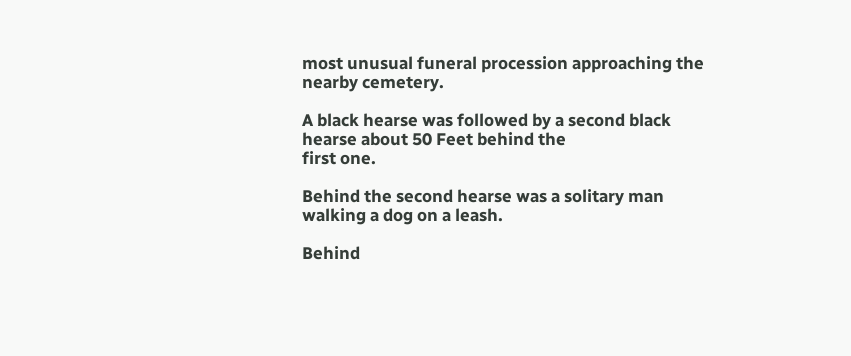most unusual funeral procession approaching the nearby cemetery.

A black hearse was followed by a second black hearse about 50 Feet behind the
first one.

Behind the second hearse was a solitary man walking a dog on a leash.

Behind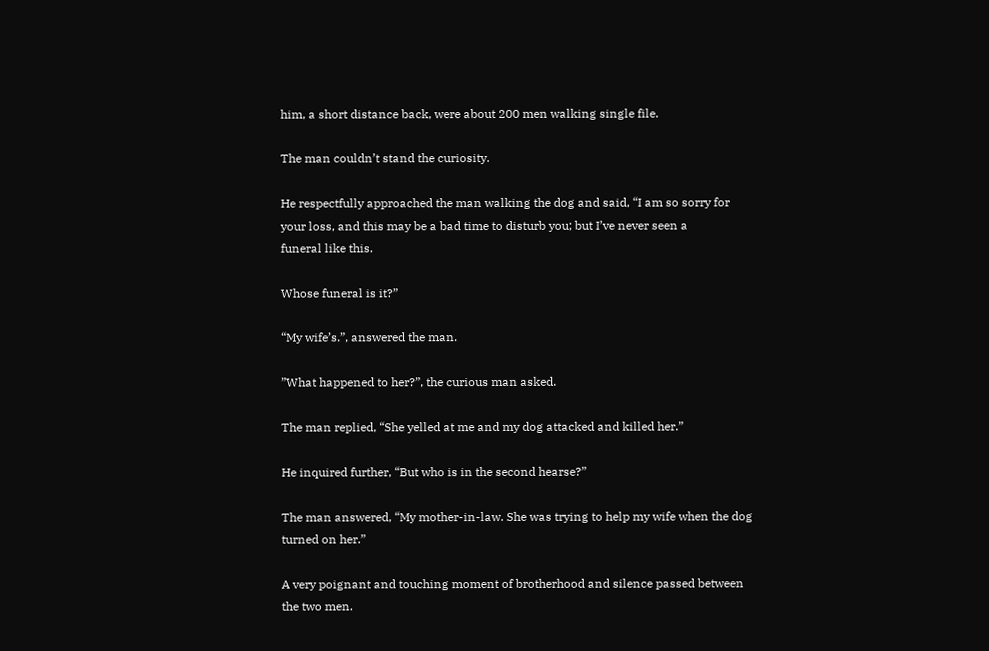him, a short distance back, were about 200 men walking single file.

The man couldn’t stand the curiosity.

He respectfully approached the man walking the dog and said, “I am so sorry for
your loss, and this may be a bad time to disturb you; but I’ve never seen a
funeral like this.

Whose funeral is it?”

“My wife’s.”, answered the man.

”What happened to her?”, the curious man asked.

The man replied, “She yelled at me and my dog attacked and killed her.”

He inquired further, “But who is in the second hearse?”

The man answered, “My mother-in-law. She was trying to help my wife when the dog
turned on her.”

A very poignant and touching moment of brotherhood and silence passed between
the two men.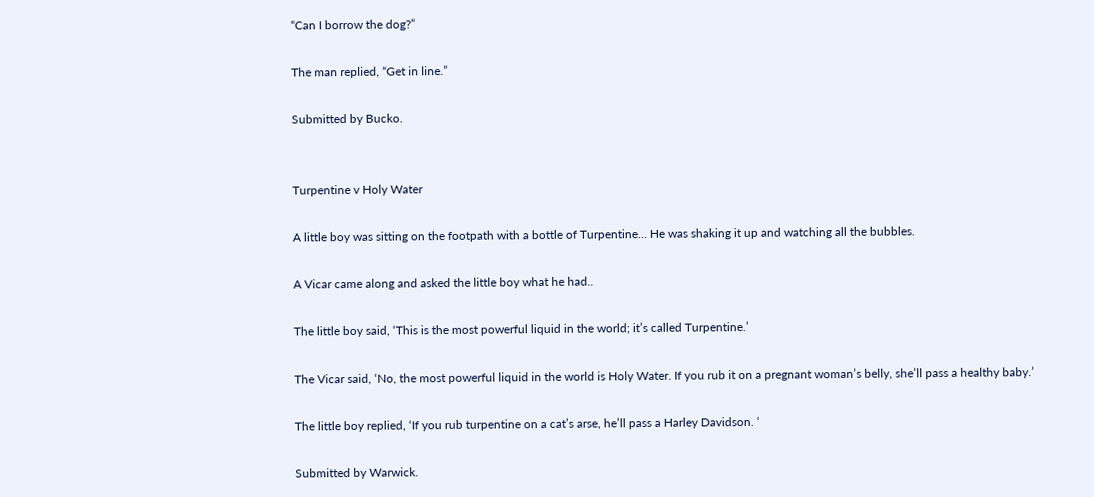“Can I borrow the dog?”

The man replied, “Get in line.”

Submitted by Bucko.


Turpentine v Holy Water

A little boy was sitting on the footpath with a bottle of Turpentine… He was shaking it up and watching all the bubbles.

A Vicar came along and asked the little boy what he had..

The little boy said, ‘This is the most powerful liquid in the world; it’s called Turpentine.’

The Vicar said, ‘No, the most powerful liquid in the world is Holy Water. If you rub it on a pregnant woman’s belly, she’ll pass a healthy baby.’

The little boy replied, ‘If you rub turpentine on a cat’s arse, he’ll pass a Harley Davidson. ‘

Submitted by Warwick.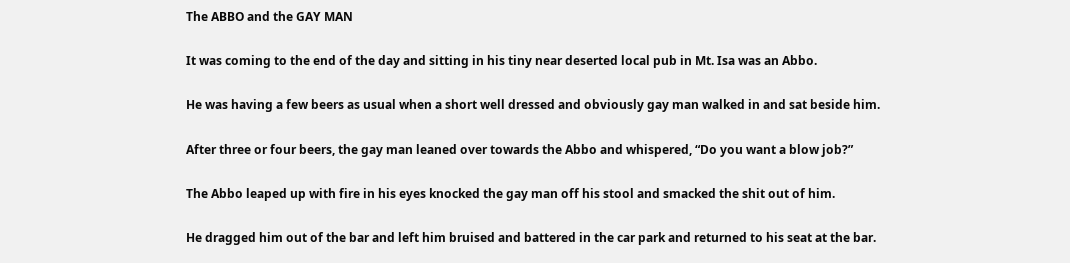The ABBO and the GAY MAN

It was coming to the end of the day and sitting in his tiny near deserted local pub in Mt. Isa was an Abbo.

He was having a few beers as usual when a short well dressed and obviously gay man walked in and sat beside him.

After three or four beers, the gay man leaned over towards the Abbo and whispered, “Do you want a blow job?”

The Abbo leaped up with fire in his eyes knocked the gay man off his stool and smacked the shit out of him.

He dragged him out of the bar and left him bruised and battered in the car park and returned to his seat at the bar.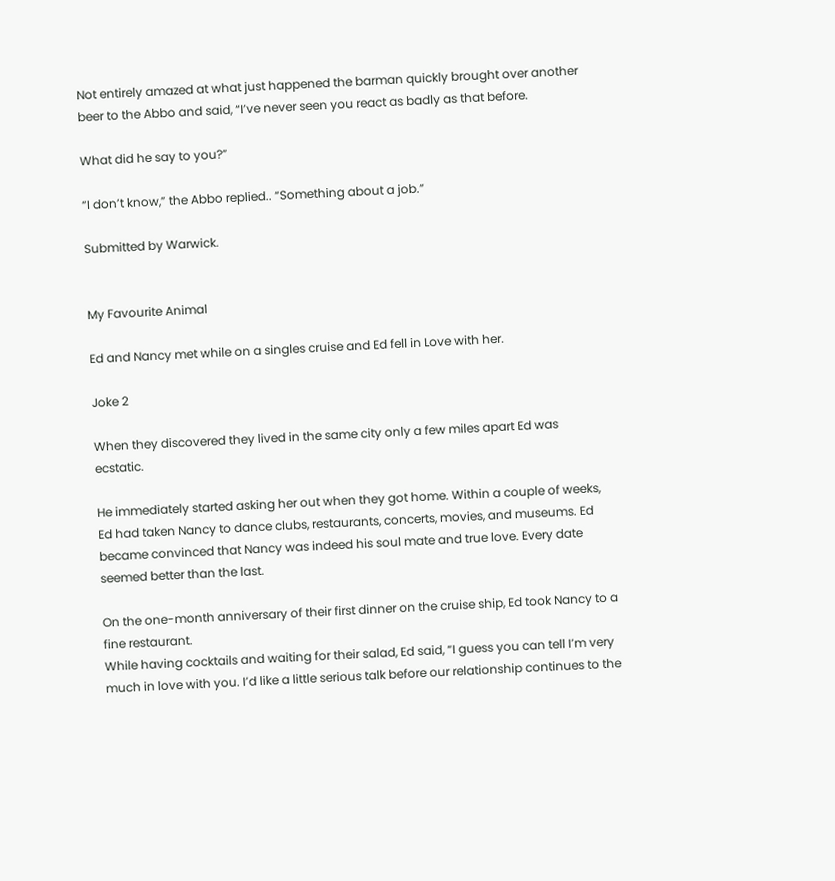Not entirely amazed at what just happened the barman quickly brought over another beer to the Abbo and said, “I’ve never seen you react as badly as that before.

What did he say to you?”

“I don’t know,” the Abbo replied.. “Something about a job.”

Submitted by Warwick.


My Favourite Animal

Ed and Nancy met while on a singles cruise and Ed fell in Love with her.

Joke 2

When they discovered they lived in the same city only a few miles apart Ed was ecstatic.

He immediately started asking her out when they got home. Within a couple of weeks, Ed had taken Nancy to dance clubs, restaurants, concerts, movies, and museums. Ed became convinced that Nancy was indeed his soul mate and true love. Every date seemed better than the last.

On the one-month anniversary of their first dinner on the cruise ship, Ed took Nancy to a fine restaurant.
While having cocktails and waiting for their salad, Ed said, “I guess you can tell I’m very much in love with you. I’d like a little serious talk before our relationship continues to the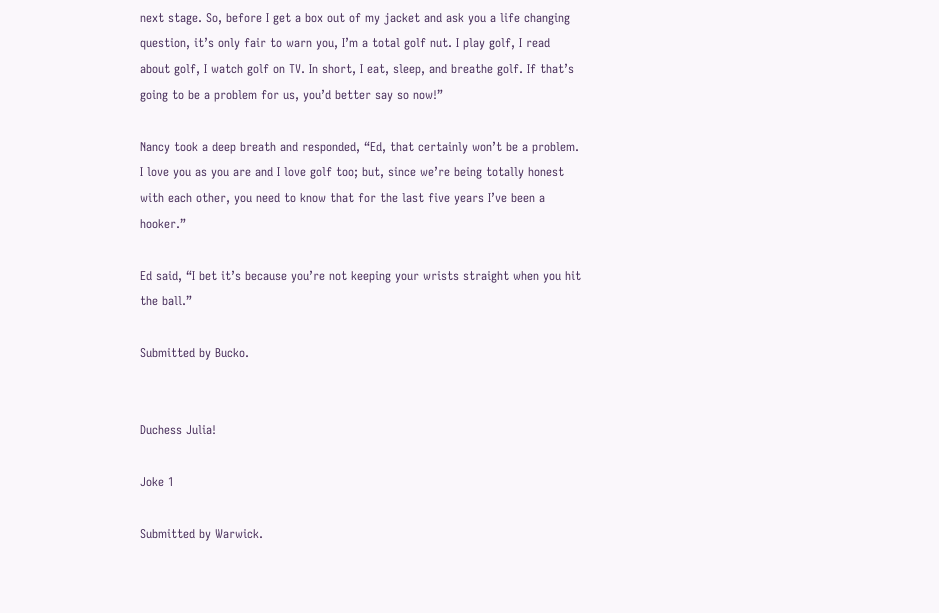next stage. So, before I get a box out of my jacket and ask you a life changing question, it’s only fair to warn you, I’m a total golf nut. I play golf, I read about golf, I watch golf on TV. In short, I eat, sleep, and breathe golf. If that’s going to be a problem for us, you’d better say so now!”

Nancy took a deep breath and responded, “Ed, that certainly won’t be a problem. I love you as you are and I love golf too; but, since we’re being totally honest with each other, you need to know that for the last five years I’ve been a hooker.”

Ed said, “I bet it’s because you’re not keeping your wrists straight when you hit the ball.”

Submitted by Bucko.


Duchess Julia!

Joke 1

Submitted by Warwick.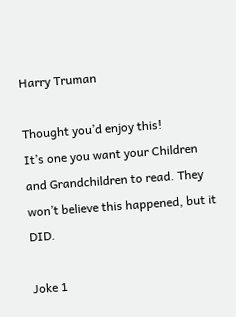Harry Truman

Thought you’d enjoy this!
It’s one you want your Children and Grandchildren to read. They won’t believe this happened, but it DID.

Joke 1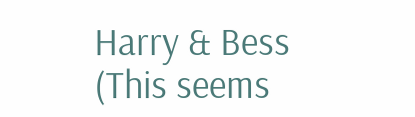Harry & Bess (This seems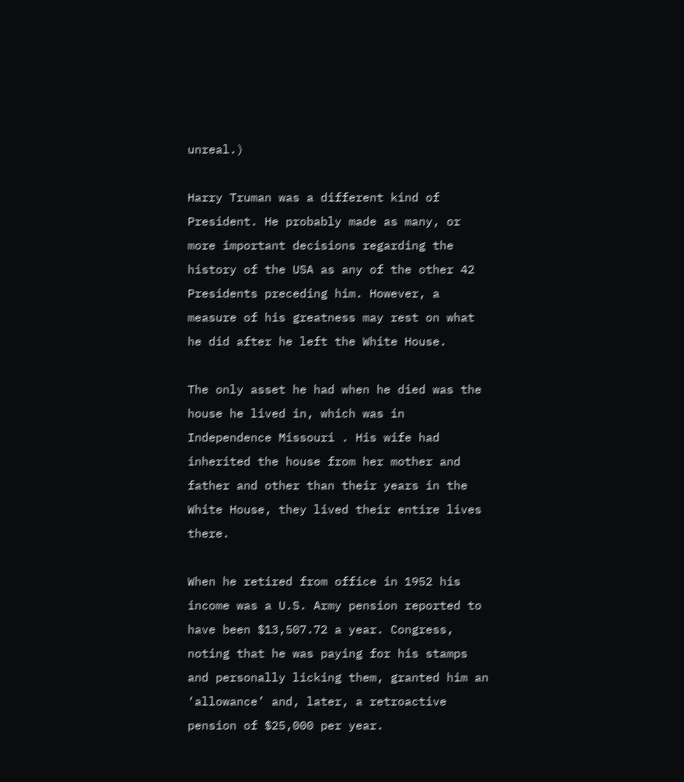unreal.)

Harry Truman was a different kind of President. He probably made as many, or more important decisions regarding the history of the USA as any of the other 42 Presidents preceding him. However, a measure of his greatness may rest on what he did after he left the White House.

The only asset he had when he died was the house he lived in, which was in Independence Missouri . His wife had inherited the house from her mother and father and other than their years in the White House, they lived their entire lives there.

When he retired from office in 1952 his income was a U.S. Army pension reported to have been $13,507.72 a year. Congress, noting that he was paying for his stamps and personally licking them, granted him an ‘allowance’ and, later, a retroactive pension of $25,000 per year.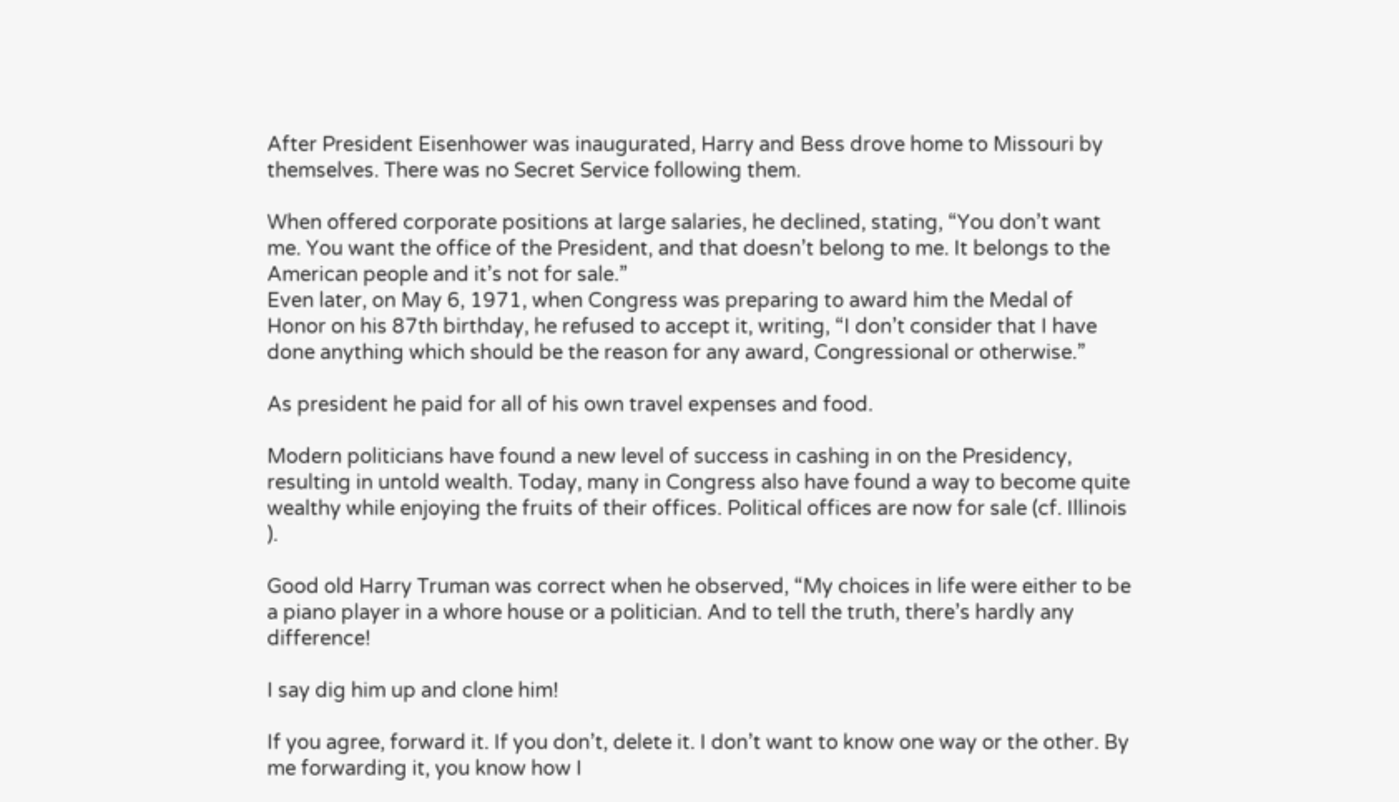After President Eisenhower was inaugurated, Harry and Bess drove home to Missouri by themselves. There was no Secret Service following them.

When offered corporate positions at large salaries, he declined, stating, “You don’t want me. You want the office of the President, and that doesn’t belong to me. It belongs to the American people and it’s not for sale.”
Even later, on May 6, 1971, when Congress was preparing to award him the Medal of Honor on his 87th birthday, he refused to accept it, writing, “I don’t consider that I have done anything which should be the reason for any award, Congressional or otherwise.”

As president he paid for all of his own travel expenses and food.

Modern politicians have found a new level of success in cashing in on the Presidency, resulting in untold wealth. Today, many in Congress also have found a way to become quite wealthy while enjoying the fruits of their offices. Political offices are now for sale (cf. Illinois ).

Good old Harry Truman was correct when he observed, “My choices in life were either to be a piano player in a whore house or a politician. And to tell the truth, there’s hardly any difference!

I say dig him up and clone him!

If you agree, forward it. If you don’t, delete it. I don’t want to know one way or the other. By me forwarding it, you know how I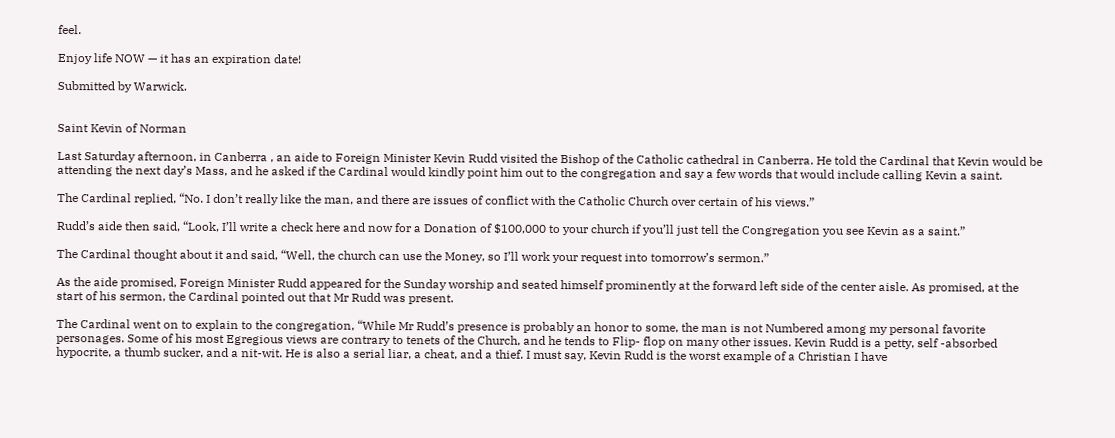feel.

Enjoy life NOW — it has an expiration date!

Submitted by Warwick.


Saint Kevin of Norman

Last Saturday afternoon, in Canberra , an aide to Foreign Minister Kevin Rudd visited the Bishop of the Catholic cathedral in Canberra. He told the Cardinal that Kevin would be attending the next day’s Mass, and he asked if the Cardinal would kindly point him out to the congregation and say a few words that would include calling Kevin a saint.

The Cardinal replied, “No. I don’t really like the man, and there are issues of conflict with the Catholic Church over certain of his views.”

Rudd’s aide then said, “Look, I’ll write a check here and now for a Donation of $100,000 to your church if you’ll just tell the Congregation you see Kevin as a saint.”

The Cardinal thought about it and said, “Well, the church can use the Money, so I’ll work your request into tomorrow’s sermon.”

As the aide promised, Foreign Minister Rudd appeared for the Sunday worship and seated himself prominently at the forward left side of the center aisle. As promised, at the start of his sermon, the Cardinal pointed out that Mr Rudd was present.

The Cardinal went on to explain to the congregation, “While Mr Rudd’s presence is probably an honor to some, the man is not Numbered among my personal favorite personages. Some of his most Egregious views are contrary to tenets of the Church, and he tends to Flip- flop on many other issues. Kevin Rudd is a petty, self -absorbed hypocrite, a thumb sucker, and a nit-wit. He is also a serial liar, a cheat, and a thief. I must say, Kevin Rudd is the worst example of a Christian I have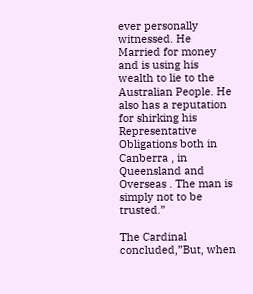ever personally witnessed. He Married for money and is using his wealth to lie to the Australian People. He also has a reputation for shirking his Representative Obligations both in Canberra , in Queensland and Overseas . The man is simply not to be trusted.”

The Cardinal concluded,”But, when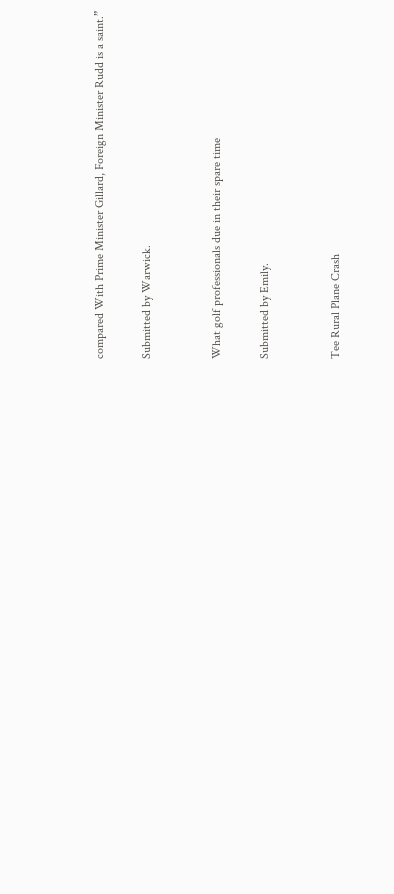compared With Prime Minister Gillard, Foreign Minister Rudd is a saint.”

Submitted by Warwick.


What golf professionals due in their spare time

Submitted by Emily.


Tee Rural Plane Crash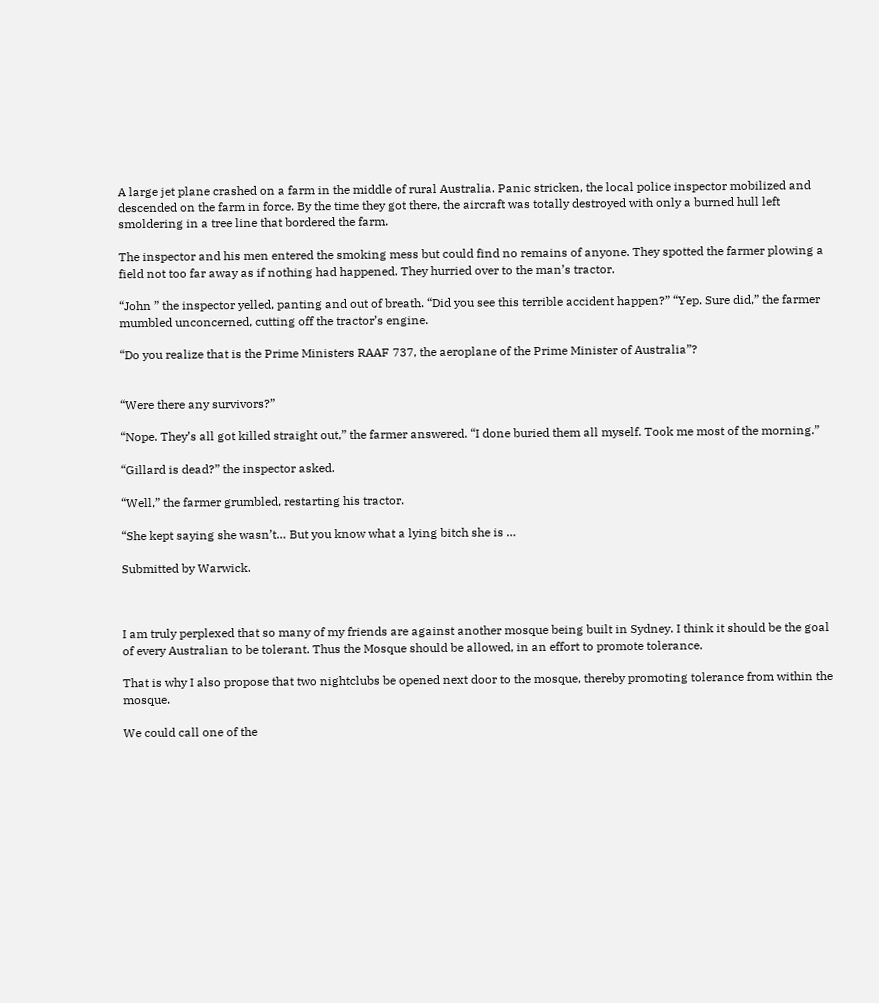A large jet plane crashed on a farm in the middle of rural Australia. Panic stricken, the local police inspector mobilized and descended on the farm in force. By the time they got there, the aircraft was totally destroyed with only a burned hull left smoldering in a tree line that bordered the farm.

The inspector and his men entered the smoking mess but could find no remains of anyone. They spotted the farmer plowing a field not too far away as if nothing had happened. They hurried over to the man’s tractor.

“John ” the inspector yelled, panting and out of breath. “Did you see this terrible accident happen?” “Yep. Sure did,” the farmer mumbled unconcerned, cutting off the tractor’s engine.

“Do you realize that is the Prime Ministers RAAF 737, the aeroplane of the Prime Minister of Australia”?


“Were there any survivors?”

“Nope. They’s all got killed straight out,” the farmer answered. “I done buried them all myself. Took me most of the morning.”

“Gillard is dead?” the inspector asked.

“Well,” the farmer grumbled, restarting his tractor.

“She kept saying she wasn’t… But you know what a lying bitch she is …

Submitted by Warwick.



I am truly perplexed that so many of my friends are against another mosque being built in Sydney. I think it should be the goal of every Australian to be tolerant. Thus the Mosque should be allowed, in an effort to promote tolerance.

That is why I also propose that two nightclubs be opened next door to the mosque, thereby promoting tolerance from within the mosque.

We could call one of the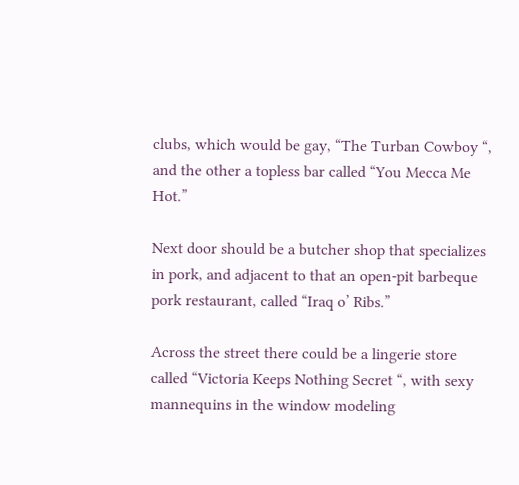clubs, which would be gay, “The Turban Cowboy “, and the other a topless bar called “You Mecca Me Hot.”

Next door should be a butcher shop that specializes in pork, and adjacent to that an open-pit barbeque pork restaurant, called “Iraq o’ Ribs.”

Across the street there could be a lingerie store called “Victoria Keeps Nothing Secret “, with sexy mannequins in the window modeling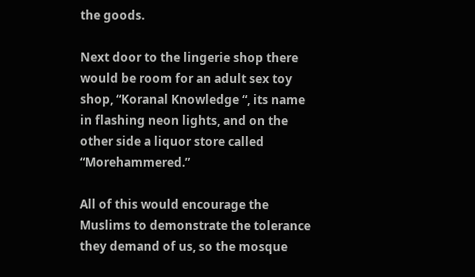the goods.

Next door to the lingerie shop there would be room for an adult sex toy shop, “Koranal Knowledge “, its name in flashing neon lights, and on the other side a liquor store called “Morehammered.”

All of this would encourage the Muslims to demonstrate the tolerance they demand of us, so the mosque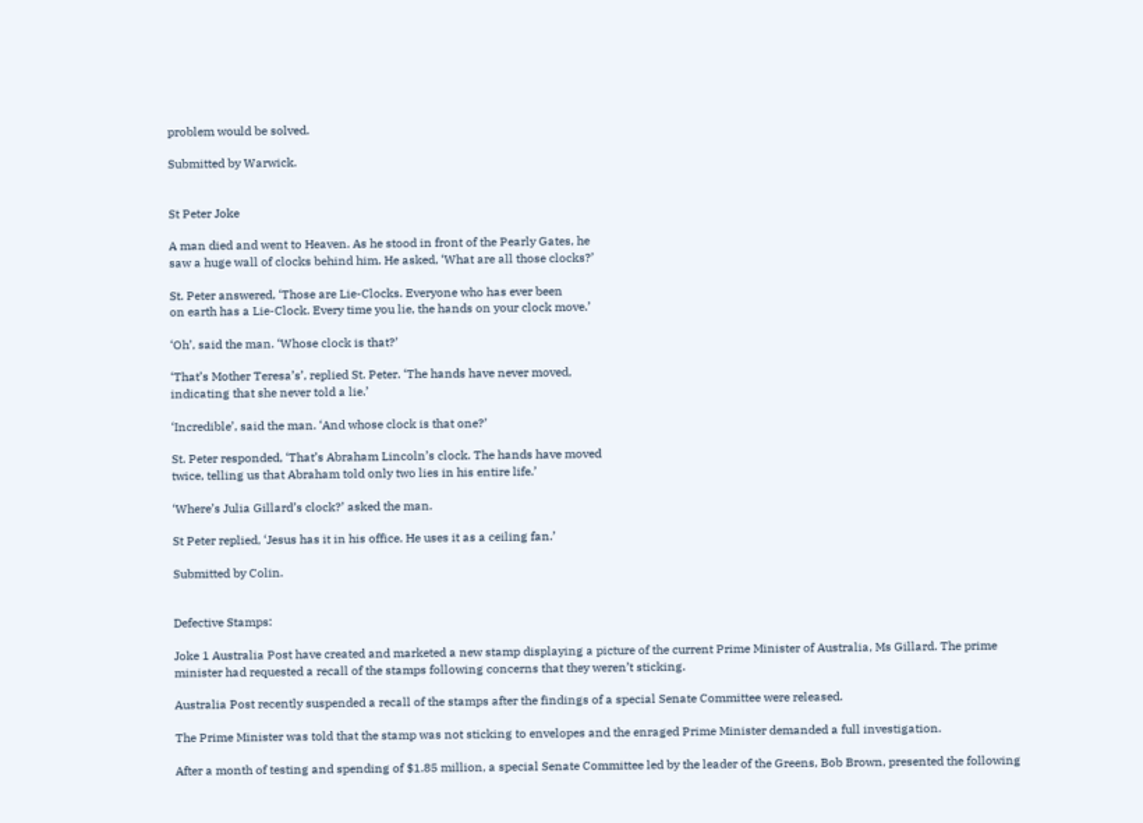problem would be solved.

Submitted by Warwick.


St Peter Joke

A man died and went to Heaven. As he stood in front of the Pearly Gates, he
saw a huge wall of clocks behind him. He asked, ‘What are all those clocks?’

St. Peter answered, ‘Those are Lie-Clocks. Everyone who has ever been
on earth has a Lie-Clock. Every time you lie, the hands on your clock move.’

‘Oh’, said the man. ‘Whose clock is that?’

‘That’s Mother Teresa’s’, replied St. Peter. ‘The hands have never moved,
indicating that she never told a lie.’

‘Incredible’, said the man. ‘And whose clock is that one?’

St. Peter responded, ‘That’s Abraham Lincoln’s clock. The hands have moved
twice, telling us that Abraham told only two lies in his entire life.’

‘Where’s Julia Gillard’s clock?’ asked the man.

St Peter replied, ‘Jesus has it in his office. He uses it as a ceiling fan.’

Submitted by Colin.


Defective Stamps:

Joke 1 Australia Post have created and marketed a new stamp displaying a picture of the current Prime Minister of Australia, Ms Gillard. The prime minister had requested a recall of the stamps following concerns that they weren’t sticking.

Australia Post recently suspended a recall of the stamps after the findings of a special Senate Committee were released.

The Prime Minister was told that the stamp was not sticking to envelopes and the enraged Prime Minister demanded a full investigation.

After a month of testing and spending of $1.85 million, a special Senate Committee led by the leader of the Greens, Bob Brown, presented the following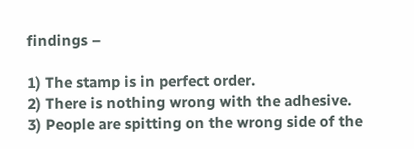findings –

1) The stamp is in perfect order.
2) There is nothing wrong with the adhesive.
3) People are spitting on the wrong side of the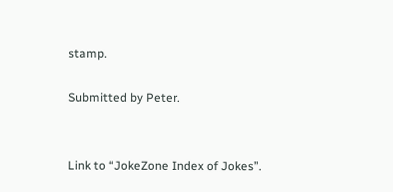stamp.

Submitted by Peter.


Link to “JokeZone Index of Jokes”.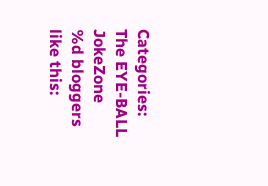Categories: The EYE-BALL JokeZone
%d bloggers like this: